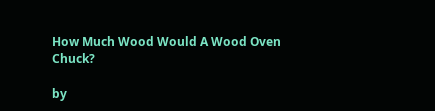How Much Wood Would A Wood Oven Chuck?

by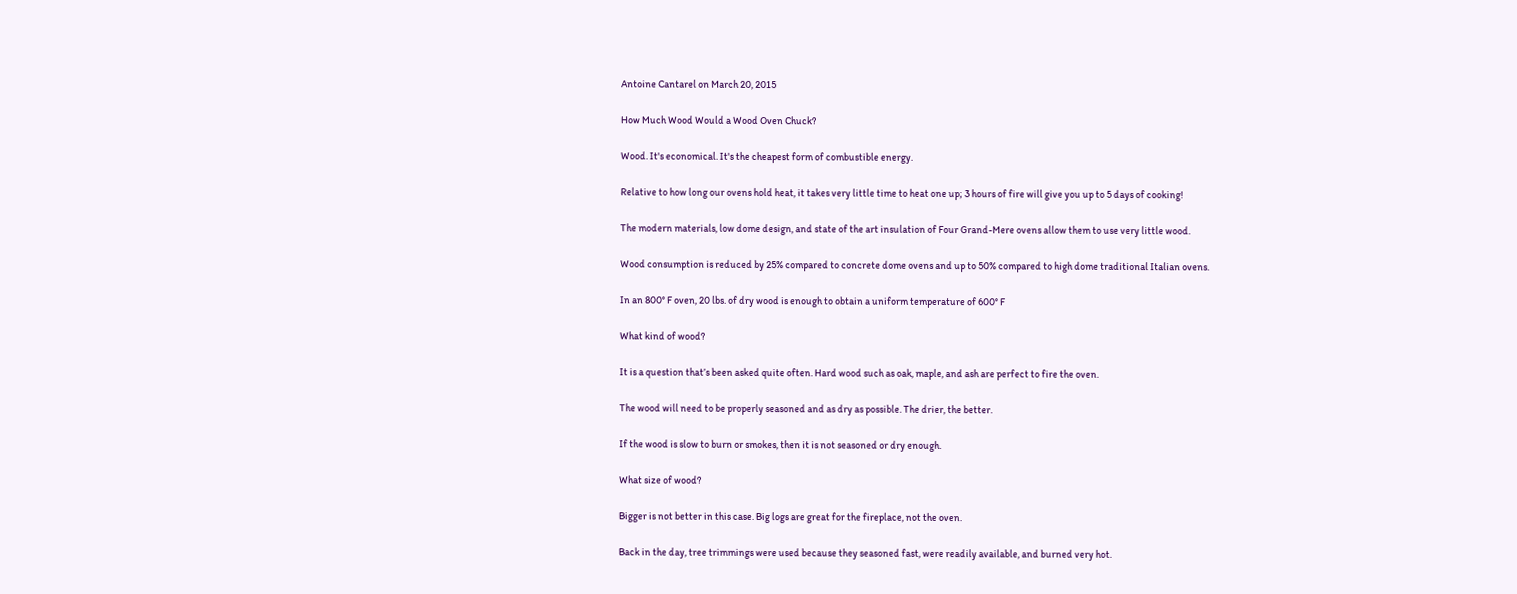Antoine Cantarel on March 20, 2015

How Much Wood Would a Wood Oven Chuck?

Wood. It's economical. It's the cheapest form of combustible energy.

Relative to how long our ovens hold heat, it takes very little time to heat one up; 3 hours of fire will give you up to 5 days of cooking!

The modern materials, low dome design, and state of the art insulation of Four Grand-Mere ovens allow them to use very little wood.

Wood consumption is reduced by 25% compared to concrete dome ovens and up to 50% compared to high dome traditional Italian ovens.

In an 800° F oven, 20 lbs. of dry wood is enough to obtain a uniform temperature of 600° F

What kind of wood?

It is a question that’s been asked quite often. Hard wood such as oak, maple, and ash are perfect to fire the oven.

The wood will need to be properly seasoned and as dry as possible. The drier, the better.

If the wood is slow to burn or smokes, then it is not seasoned or dry enough.

What size of wood?

Bigger is not better in this case. Big logs are great for the fireplace, not the oven.

Back in the day, tree trimmings were used because they seasoned fast, were readily available, and burned very hot.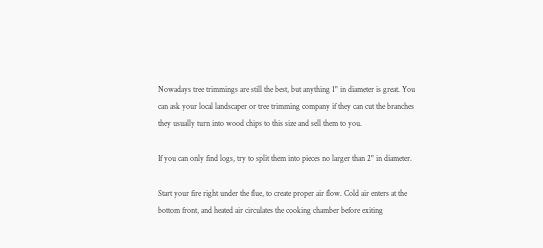Nowadays tree trimmings are still the best, but anything 1" in diameter is great. You can ask your local landscaper or tree trimming company if they can cut the branches they usually turn into wood chips to this size and sell them to you.

If you can only find logs, try to split them into pieces no larger than 2" in diameter.

Start your fire right under the flue, to create proper air flow. Cold air enters at the bottom front, and heated air circulates the cooking chamber before exiting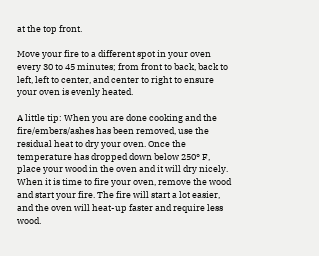at the top front.

Move your fire to a different spot in your oven every 30 to 45 minutes; from front to back, back to left, left to center, and center to right to ensure your oven is evenly heated.

A little tip: When you are done cooking and the fire/embers/ashes has been removed, use the residual heat to dry your oven. Once the temperature has dropped down below 250° F, place your wood in the oven and it will dry nicely. When it is time to fire your oven, remove the wood and start your fire. The fire will start a lot easier, and the oven will heat-up faster and require less wood.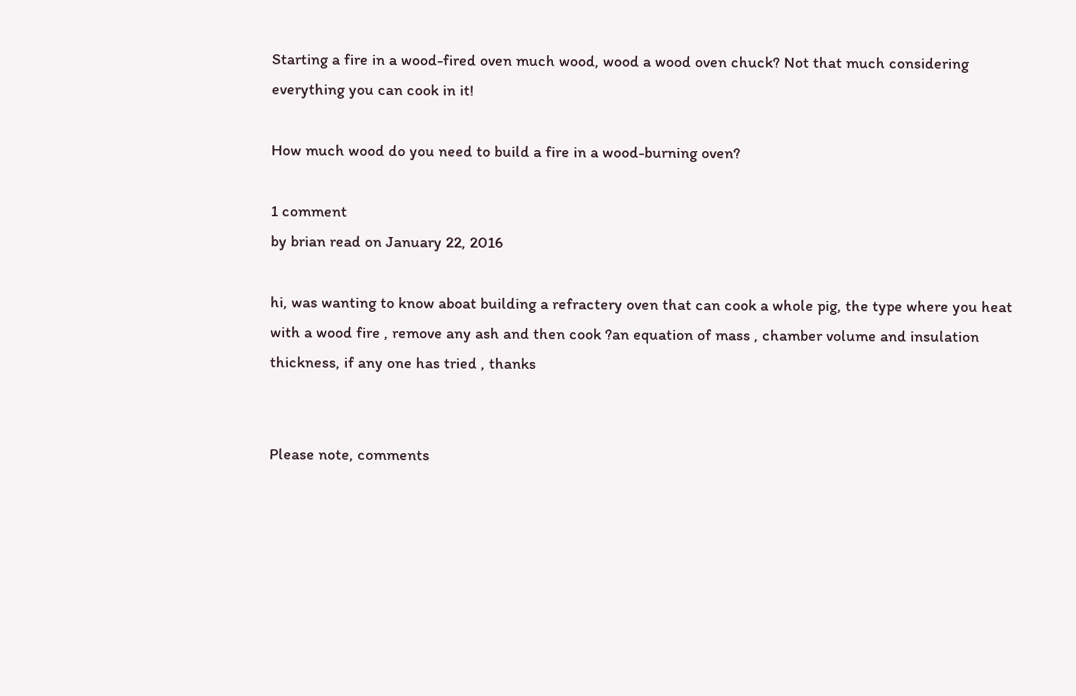Starting a fire in a wood-fired oven much wood, wood a wood oven chuck? Not that much considering everything you can cook in it!

How much wood do you need to build a fire in a wood-burning oven?

1 comment
by brian read on January 22, 2016

hi, was wanting to know aboat building a refractery oven that can cook a whole pig, the type where you heat with a wood fire , remove any ash and then cook ?an equation of mass , chamber volume and insulation thickness, if any one has tried , thanks


Please note, comments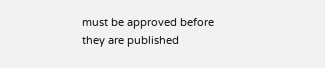must be approved before they are published